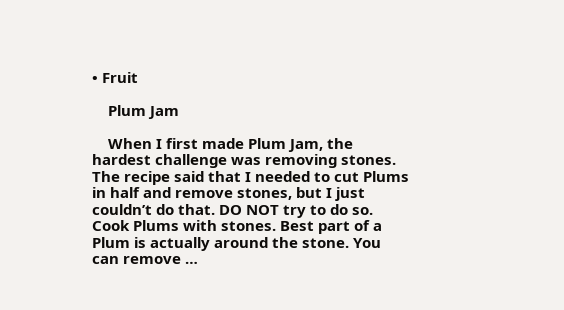• Fruit

    Plum Jam

    When I first made Plum Jam, the hardest challenge was removing stones. The recipe said that I needed to cut Plums in half and remove stones, but I just couldn’t do that. DO NOT try to do so. Cook Plums with stones. Best part of a Plum is actually around the stone. You can remove …